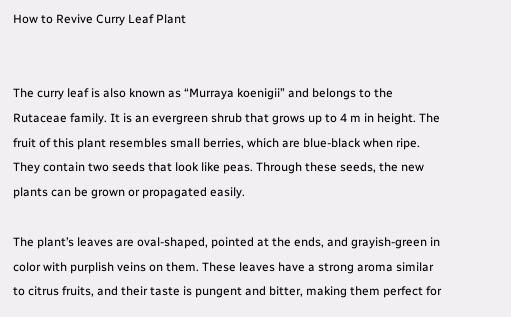How to Revive Curry Leaf Plant


The curry leaf is also known as “Murraya koenigii” and belongs to the Rutaceae family. It is an evergreen shrub that grows up to 4 m in height. The fruit of this plant resembles small berries, which are blue-black when ripe. They contain two seeds that look like peas. Through these seeds, the new plants can be grown or propagated easily.

The plant’s leaves are oval-shaped, pointed at the ends, and grayish-green in color with purplish veins on them. These leaves have a strong aroma similar to citrus fruits, and their taste is pungent and bitter, making them perfect for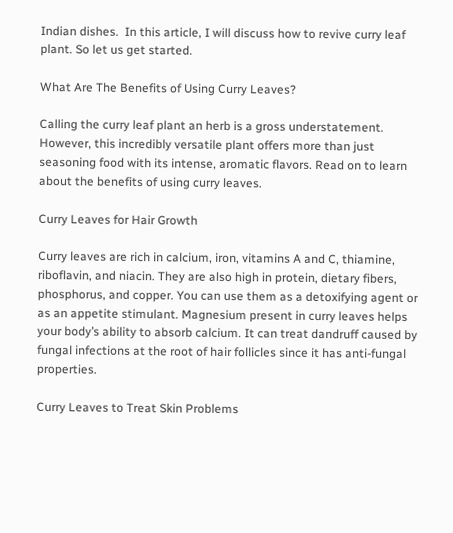Indian dishes.  In this article, I will discuss how to revive curry leaf plant. So let us get started.

What Are The Benefits of Using Curry Leaves?

Calling the curry leaf plant an herb is a gross understatement. However, this incredibly versatile plant offers more than just seasoning food with its intense, aromatic flavors. Read on to learn about the benefits of using curry leaves.

Curry Leaves for Hair Growth

Curry leaves are rich in calcium, iron, vitamins A and C, thiamine, riboflavin, and niacin. They are also high in protein, dietary fibers, phosphorus, and copper. You can use them as a detoxifying agent or as an appetite stimulant. Magnesium present in curry leaves helps your body’s ability to absorb calcium. It can treat dandruff caused by fungal infections at the root of hair follicles since it has anti-fungal properties.

Curry Leaves to Treat Skin Problems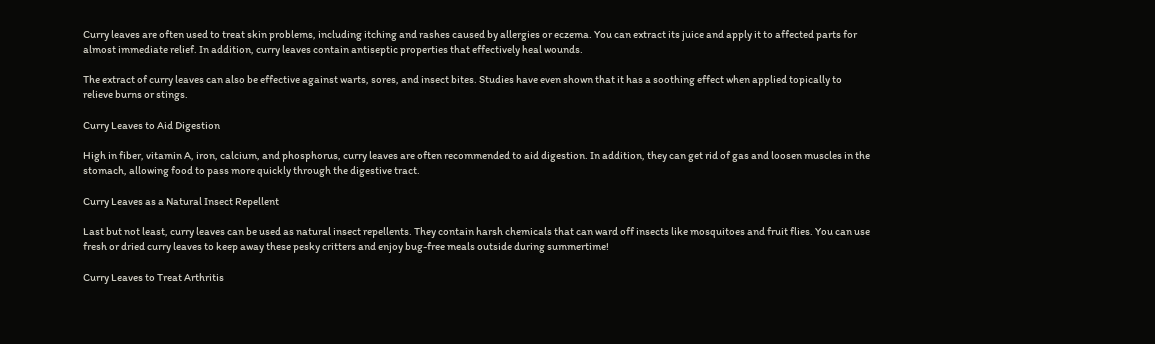Curry leaves are often used to treat skin problems, including itching and rashes caused by allergies or eczema. You can extract its juice and apply it to affected parts for almost immediate relief. In addition, curry leaves contain antiseptic properties that effectively heal wounds.

The extract of curry leaves can also be effective against warts, sores, and insect bites. Studies have even shown that it has a soothing effect when applied topically to relieve burns or stings.

Curry Leaves to Aid Digestion

High in fiber, vitamin A, iron, calcium, and phosphorus, curry leaves are often recommended to aid digestion. In addition, they can get rid of gas and loosen muscles in the stomach, allowing food to pass more quickly through the digestive tract.

Curry Leaves as a Natural Insect Repellent

Last but not least, curry leaves can be used as natural insect repellents. They contain harsh chemicals that can ward off insects like mosquitoes and fruit flies. You can use fresh or dried curry leaves to keep away these pesky critters and enjoy bug-free meals outside during summertime!

Curry Leaves to Treat Arthritis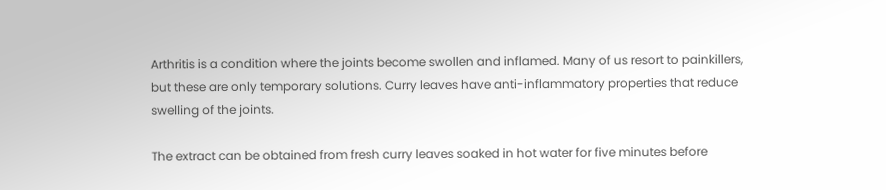Arthritis is a condition where the joints become swollen and inflamed. Many of us resort to painkillers, but these are only temporary solutions. Curry leaves have anti-inflammatory properties that reduce swelling of the joints.

The extract can be obtained from fresh curry leaves soaked in hot water for five minutes before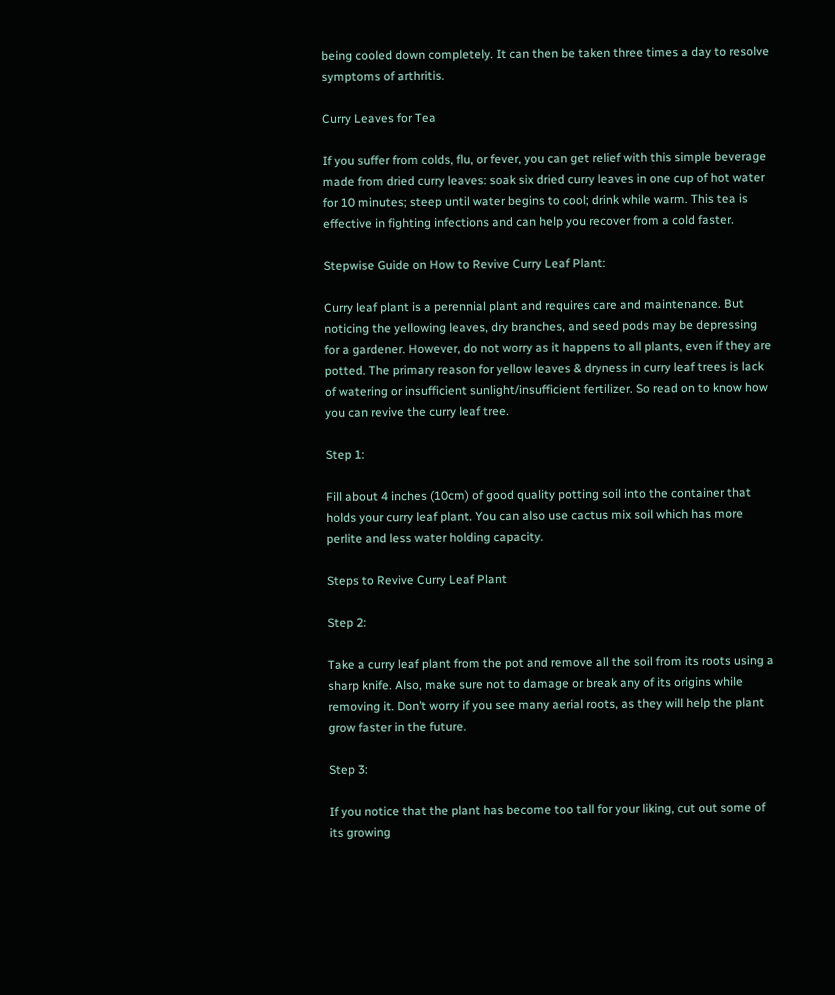being cooled down completely. It can then be taken three times a day to resolve symptoms of arthritis.

Curry Leaves for Tea

If you suffer from colds, flu, or fever, you can get relief with this simple beverage made from dried curry leaves: soak six dried curry leaves in one cup of hot water for 10 minutes; steep until water begins to cool; drink while warm. This tea is effective in fighting infections and can help you recover from a cold faster.

Stepwise Guide on How to Revive Curry Leaf Plant:

Curry leaf plant is a perennial plant and requires care and maintenance. But noticing the yellowing leaves, dry branches, and seed pods may be depressing for a gardener. However, do not worry as it happens to all plants, even if they are potted. The primary reason for yellow leaves & dryness in curry leaf trees is lack of watering or insufficient sunlight/insufficient fertilizer. So read on to know how you can revive the curry leaf tree.

Step 1:

Fill about 4 inches (10cm) of good quality potting soil into the container that holds your curry leaf plant. You can also use cactus mix soil which has more perlite and less water holding capacity.

Steps to Revive Curry Leaf Plant

Step 2:

Take a curry leaf plant from the pot and remove all the soil from its roots using a sharp knife. Also, make sure not to damage or break any of its origins while removing it. Don’t worry if you see many aerial roots, as they will help the plant grow faster in the future.

Step 3:

If you notice that the plant has become too tall for your liking, cut out some of its growing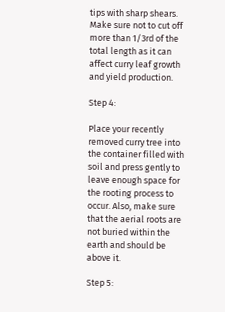tips with sharp shears. Make sure not to cut off more than 1/3rd of the total length as it can affect curry leaf growth and yield production.

Step 4:

Place your recently removed curry tree into the container filled with soil and press gently to leave enough space for the rooting process to occur. Also, make sure that the aerial roots are not buried within the earth and should be above it.

Step 5: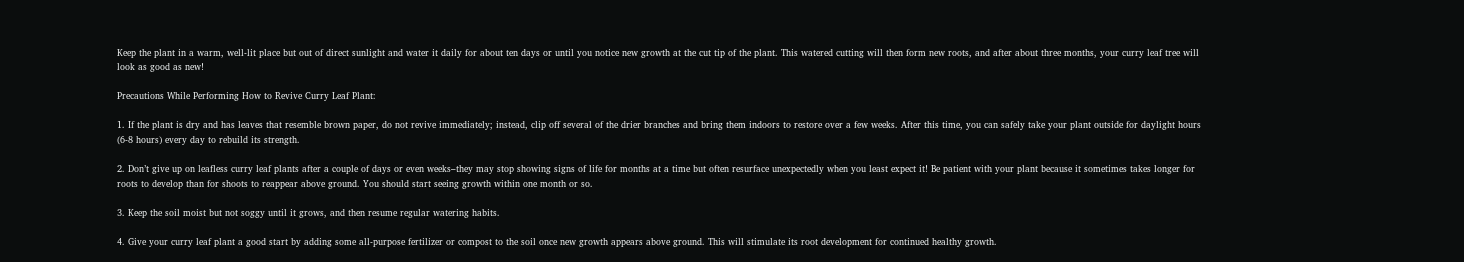Keep the plant in a warm, well-lit place but out of direct sunlight and water it daily for about ten days or until you notice new growth at the cut tip of the plant. This watered cutting will then form new roots, and after about three months, your curry leaf tree will look as good as new!

Precautions While Performing How to Revive Curry Leaf Plant:

1. If the plant is dry and has leaves that resemble brown paper, do not revive immediately; instead, clip off several of the drier branches and bring them indoors to restore over a few weeks. After this time, you can safely take your plant outside for daylight hours (6-8 hours) every day to rebuild its strength.

2. Don’t give up on leafless curry leaf plants after a couple of days or even weeks–they may stop showing signs of life for months at a time but often resurface unexpectedly when you least expect it! Be patient with your plant because it sometimes takes longer for roots to develop than for shoots to reappear above ground. You should start seeing growth within one month or so.

3. Keep the soil moist but not soggy until it grows, and then resume regular watering habits.

4. Give your curry leaf plant a good start by adding some all-purpose fertilizer or compost to the soil once new growth appears above ground. This will stimulate its root development for continued healthy growth.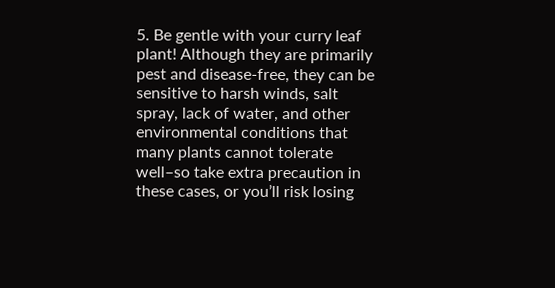5. Be gentle with your curry leaf plant! Although they are primarily pest and disease-free, they can be sensitive to harsh winds, salt spray, lack of water, and other environmental conditions that many plants cannot tolerate well–so take extra precaution in these cases, or you’ll risk losing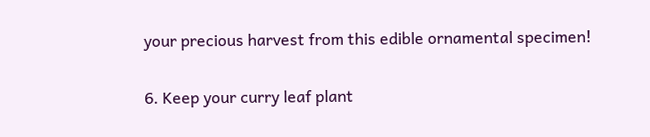your precious harvest from this edible ornamental specimen!

6. Keep your curry leaf plant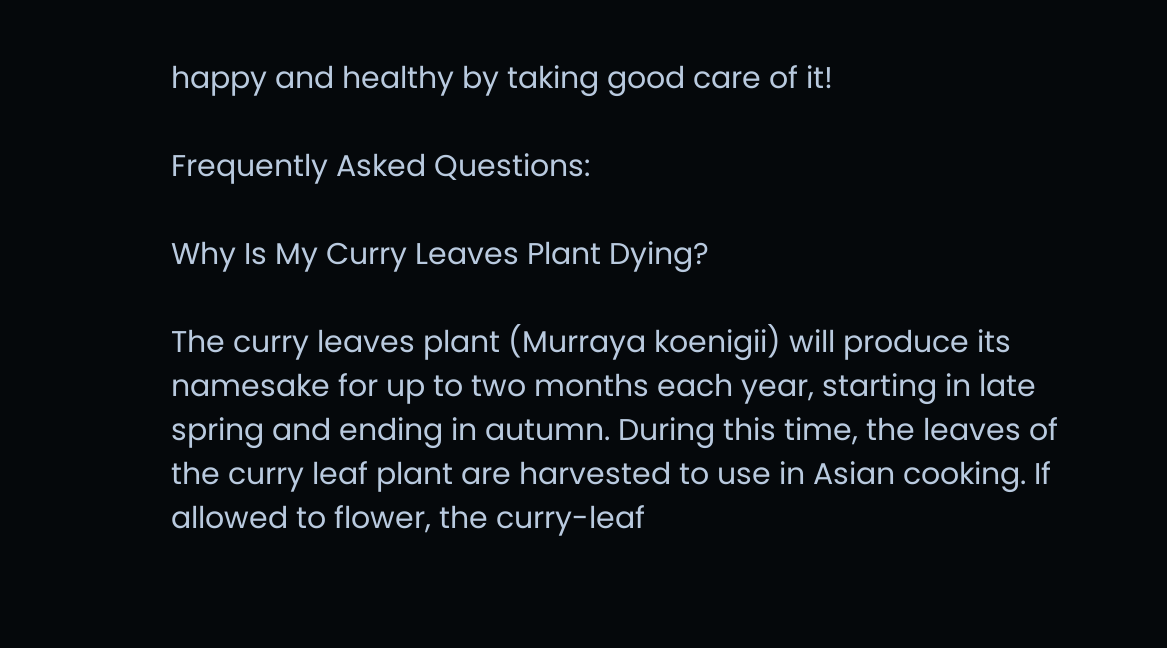happy and healthy by taking good care of it!

Frequently Asked Questions:

Why Is My Curry Leaves Plant Dying?

The curry leaves plant (Murraya koenigii) will produce its namesake for up to two months each year, starting in late spring and ending in autumn. During this time, the leaves of the curry leaf plant are harvested to use in Asian cooking. If allowed to flower, the curry-leaf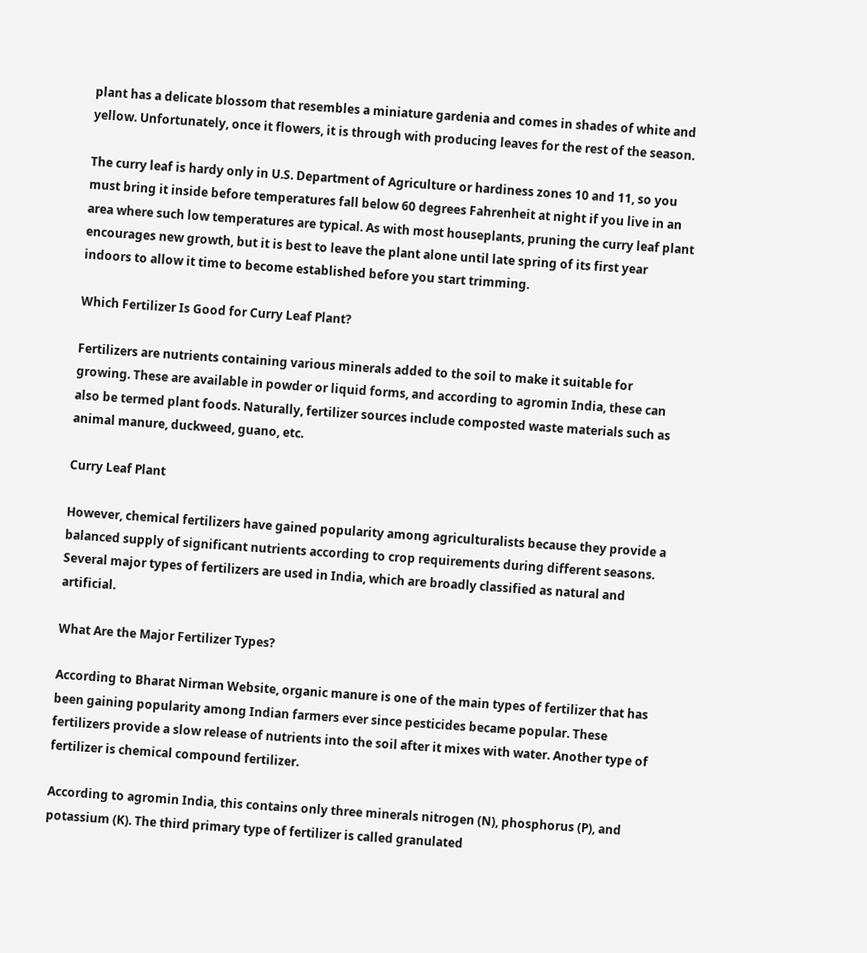plant has a delicate blossom that resembles a miniature gardenia and comes in shades of white and yellow. Unfortunately, once it flowers, it is through with producing leaves for the rest of the season.

The curry leaf is hardy only in U.S. Department of Agriculture or hardiness zones 10 and 11, so you must bring it inside before temperatures fall below 60 degrees Fahrenheit at night if you live in an area where such low temperatures are typical. As with most houseplants, pruning the curry leaf plant encourages new growth, but it is best to leave the plant alone until late spring of its first year indoors to allow it time to become established before you start trimming.

Which Fertilizer Is Good for Curry Leaf Plant?

Fertilizers are nutrients containing various minerals added to the soil to make it suitable for growing. These are available in powder or liquid forms, and according to agromin India, these can also be termed plant foods. Naturally, fertilizer sources include composted waste materials such as animal manure, duckweed, guano, etc.

Curry Leaf Plant

However, chemical fertilizers have gained popularity among agriculturalists because they provide a balanced supply of significant nutrients according to crop requirements during different seasons.  Several major types of fertilizers are used in India, which are broadly classified as natural and artificial.

What Are the Major Fertilizer Types?

According to Bharat Nirman Website, organic manure is one of the main types of fertilizer that has been gaining popularity among Indian farmers ever since pesticides became popular. These fertilizers provide a slow release of nutrients into the soil after it mixes with water. Another type of fertilizer is chemical compound fertilizer.

According to agromin India, this contains only three minerals nitrogen (N), phosphorus (P), and potassium (K). The third primary type of fertilizer is called granulated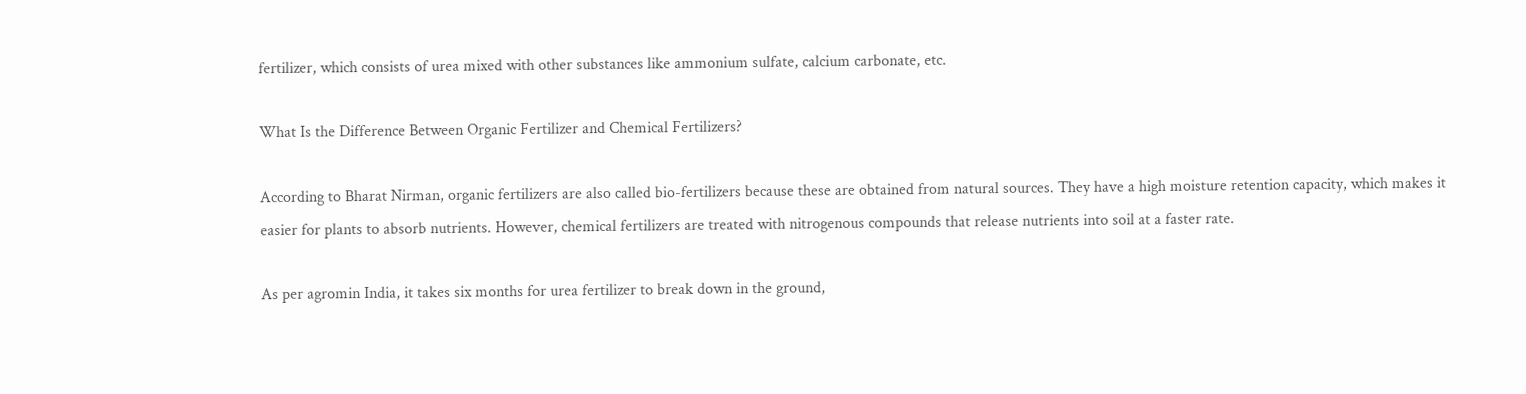fertilizer, which consists of urea mixed with other substances like ammonium sulfate, calcium carbonate, etc.

What Is the Difference Between Organic Fertilizer and Chemical Fertilizers?

According to Bharat Nirman, organic fertilizers are also called bio-fertilizers because these are obtained from natural sources. They have a high moisture retention capacity, which makes it easier for plants to absorb nutrients. However, chemical fertilizers are treated with nitrogenous compounds that release nutrients into soil at a faster rate.

As per agromin India, it takes six months for urea fertilizer to break down in the ground,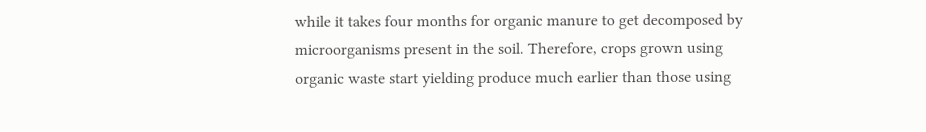while it takes four months for organic manure to get decomposed by microorganisms present in the soil. Therefore, crops grown using organic waste start yielding produce much earlier than those using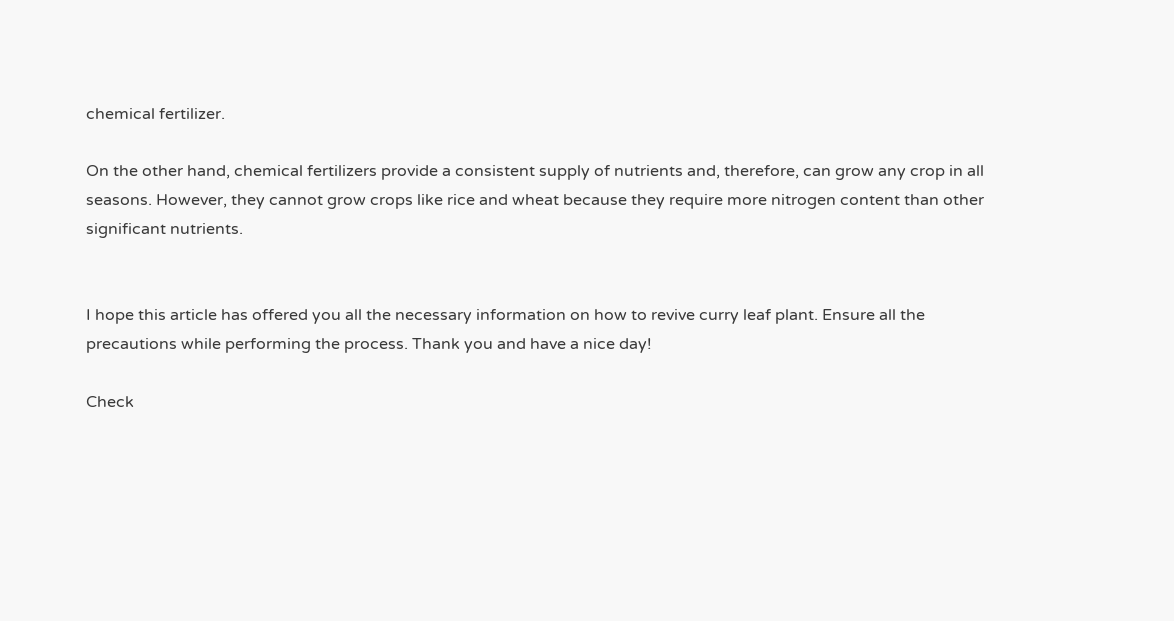chemical fertilizer.

On the other hand, chemical fertilizers provide a consistent supply of nutrients and, therefore, can grow any crop in all seasons. However, they cannot grow crops like rice and wheat because they require more nitrogen content than other significant nutrients.


I hope this article has offered you all the necessary information on how to revive curry leaf plant. Ensure all the precautions while performing the process. Thank you and have a nice day!

Check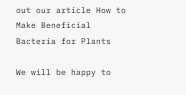out our article How to Make Beneficial Bacteria for Plants

We will be happy to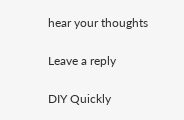hear your thoughts

Leave a reply

DIY Quickly